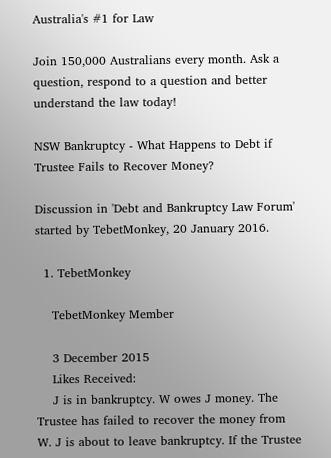Australia's #1 for Law

Join 150,000 Australians every month. Ask a question, respond to a question and better understand the law today!

NSW Bankruptcy - What Happens to Debt if Trustee Fails to Recover Money?

Discussion in 'Debt and Bankruptcy Law Forum' started by TebetMonkey, 20 January 2016.

  1. TebetMonkey

    TebetMonkey Member

    3 December 2015
    Likes Received:
    J is in bankruptcy. W owes J money. The Trustee has failed to recover the money from W. J is about to leave bankruptcy. If the Trustee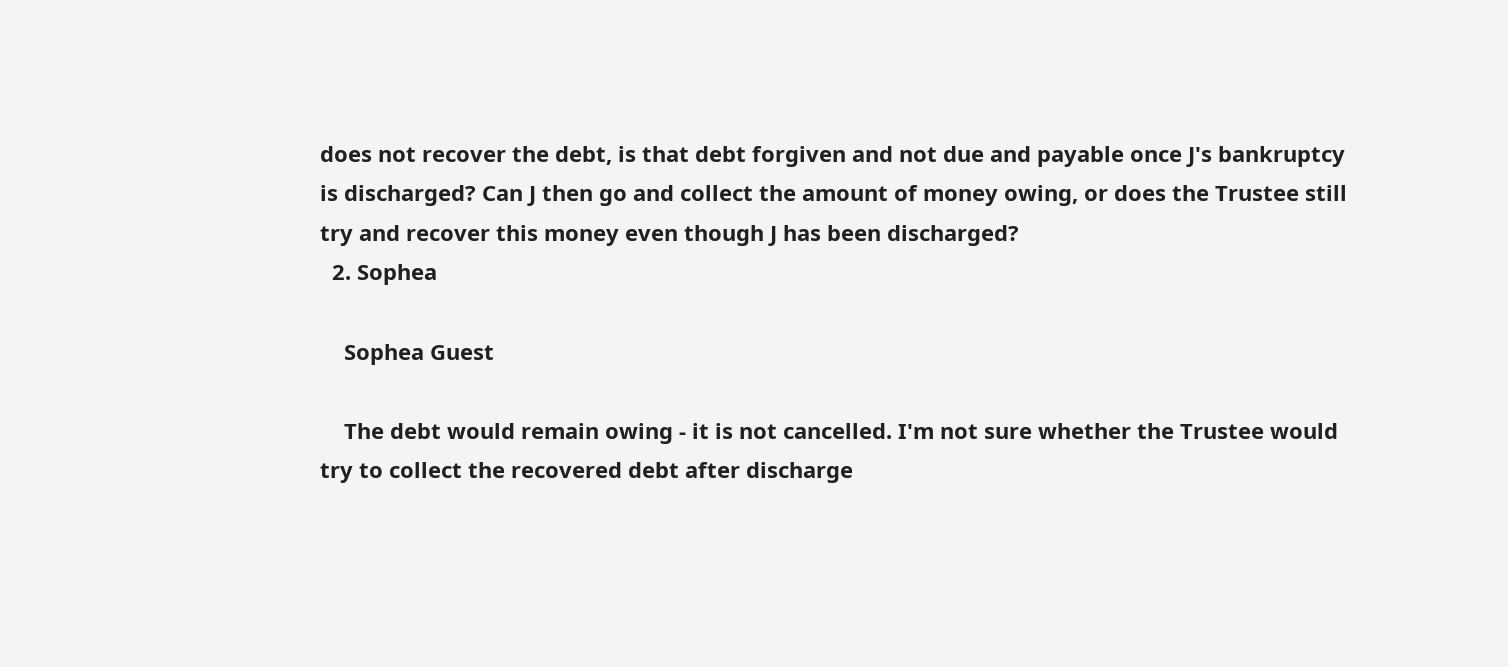does not recover the debt, is that debt forgiven and not due and payable once J's bankruptcy is discharged? Can J then go and collect the amount of money owing, or does the Trustee still try and recover this money even though J has been discharged?
  2. Sophea

    Sophea Guest

    The debt would remain owing - it is not cancelled. I'm not sure whether the Trustee would try to collect the recovered debt after discharge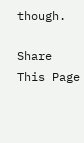though.

Share This Page